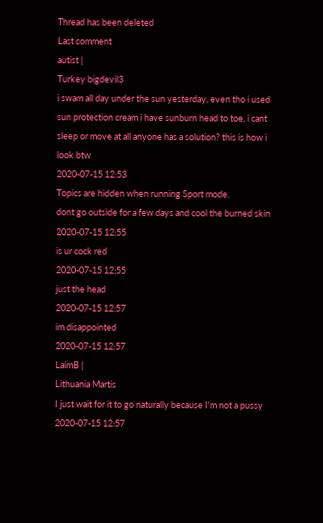Thread has been deleted
Last comment
autist |
Turkey bigdevil3
i swam all day under the sun yesterday, even tho i used sun protection cream i have sunburn head to toe, i cant sleep or move at all anyone has a solution? this is how i look btw
2020-07-15 12:53
Topics are hidden when running Sport mode.
dont go outside for a few days and cool the burned skin
2020-07-15 12:55
is ur cock red
2020-07-15 12:55
just the head
2020-07-15 12:57
im disappointed
2020-07-15 12:57
LaimB |
Lithuania Martis
I just wait for it to go naturally because I'm not a pussy
2020-07-15 12:57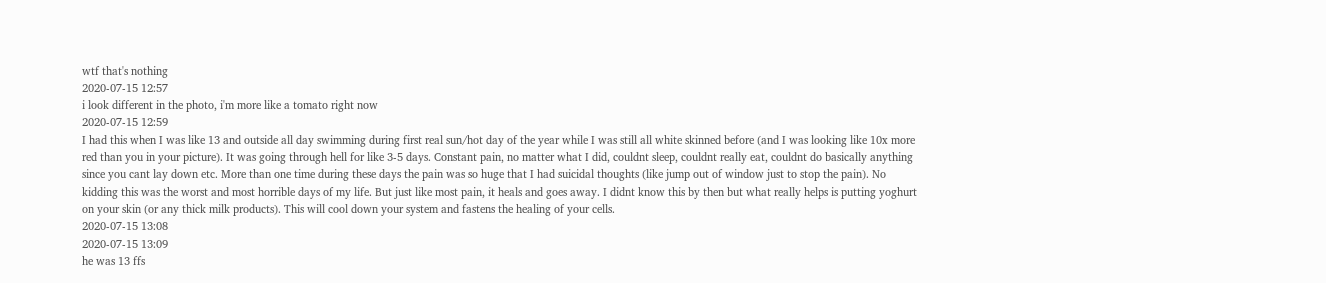wtf that's nothing
2020-07-15 12:57
i look different in the photo, i'm more like a tomato right now
2020-07-15 12:59
I had this when I was like 13 and outside all day swimming during first real sun/hot day of the year while I was still all white skinned before (and I was looking like 10x more red than you in your picture). It was going through hell for like 3-5 days. Constant pain, no matter what I did, couldnt sleep, couldnt really eat, couldnt do basically anything since you cant lay down etc. More than one time during these days the pain was so huge that I had suicidal thoughts (like jump out of window just to stop the pain). No kidding this was the worst and most horrible days of my life. But just like most pain, it heals and goes away. I didnt know this by then but what really helps is putting yoghurt on your skin (or any thick milk products). This will cool down your system and fastens the healing of your cells.
2020-07-15 13:08
2020-07-15 13:09
he was 13 ffs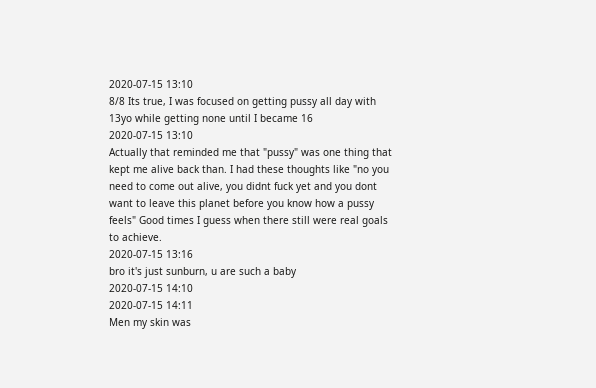2020-07-15 13:10
8/8 Its true, I was focused on getting pussy all day with 13yo while getting none until I became 16
2020-07-15 13:10
Actually that reminded me that "pussy" was one thing that kept me alive back than. I had these thoughts like "no you need to come out alive, you didnt fuck yet and you dont want to leave this planet before you know how a pussy feels" Good times I guess when there still were real goals to achieve.
2020-07-15 13:16
bro it's just sunburn, u are such a baby
2020-07-15 14:10
2020-07-15 14:11
Men my skin was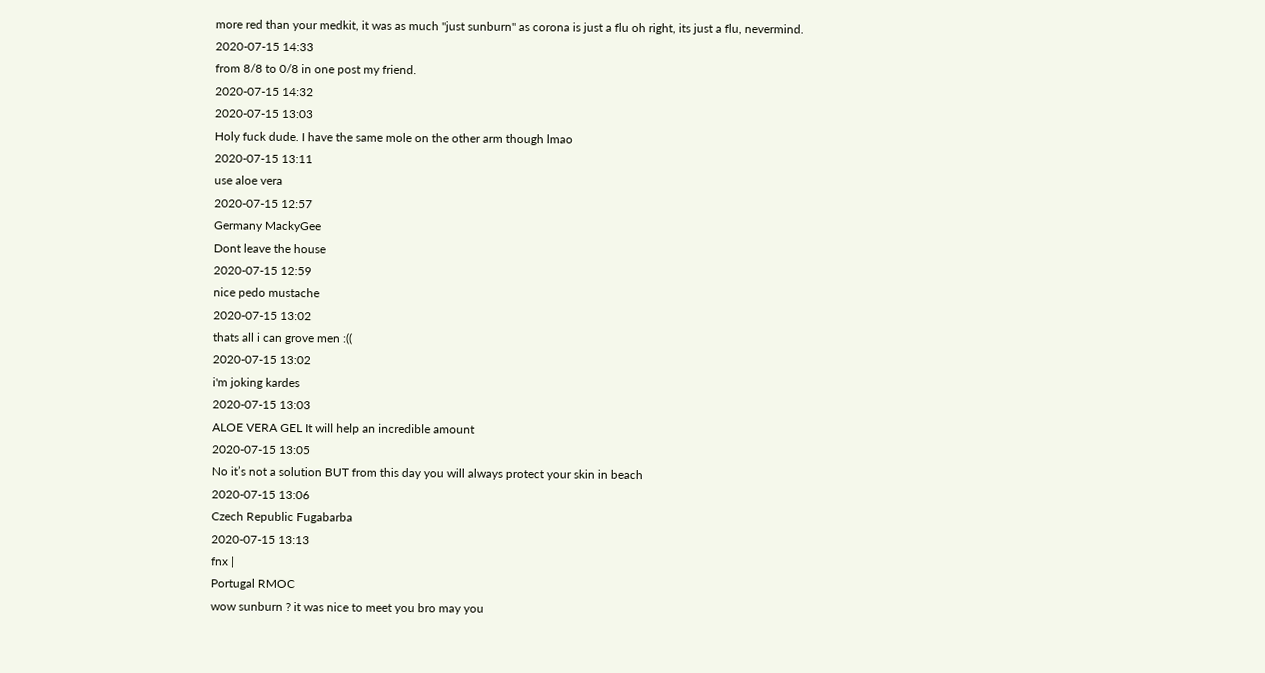more red than your medkit, it was as much "just sunburn" as corona is just a flu oh right, its just a flu, nevermind.
2020-07-15 14:33
from 8/8 to 0/8 in one post my friend.
2020-07-15 14:32
2020-07-15 13:03
Holy fuck dude. I have the same mole on the other arm though lmao
2020-07-15 13:11
use aloe vera
2020-07-15 12:57
Germany MackyGee
Dont leave the house
2020-07-15 12:59
nice pedo mustache
2020-07-15 13:02
thats all i can grove men :((
2020-07-15 13:02
i'm joking kardes
2020-07-15 13:03
ALOE VERA GEL It will help an incredible amount
2020-07-15 13:05
No it’s not a solution BUT from this day you will always protect your skin in beach
2020-07-15 13:06
Czech Republic Fugabarba
2020-07-15 13:13
fnx |
Portugal RMOC
wow sunburn ? it was nice to meet you bro may you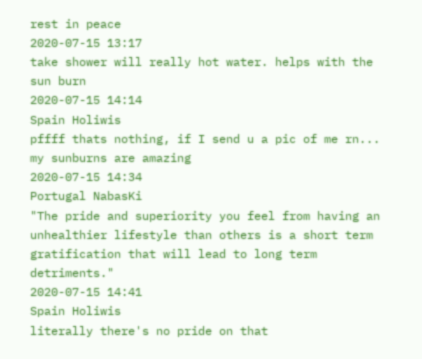rest in peace
2020-07-15 13:17
take shower will really hot water. helps with the sun burn
2020-07-15 14:14
Spain Holiwis
pffff thats nothing, if I send u a pic of me rn... my sunburns are amazing
2020-07-15 14:34
Portugal NabasKi
"The pride and superiority you feel from having an unhealthier lifestyle than others is a short term gratification that will lead to long term detriments."
2020-07-15 14:41
Spain Holiwis
literally there's no pride on that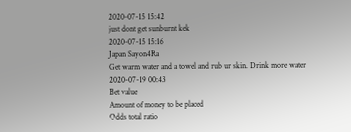2020-07-15 15:42
just dont get sunburnt kek
2020-07-15 15:16
Japan Sayon4Ra
Get warm water and a towel and rub ur skin. Drink more water
2020-07-19 00:43
Bet value
Amount of money to be placed
Odds total ratio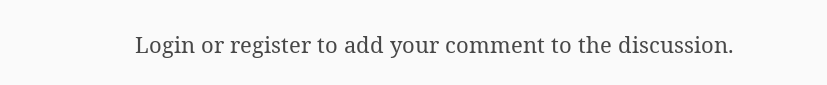Login or register to add your comment to the discussion.